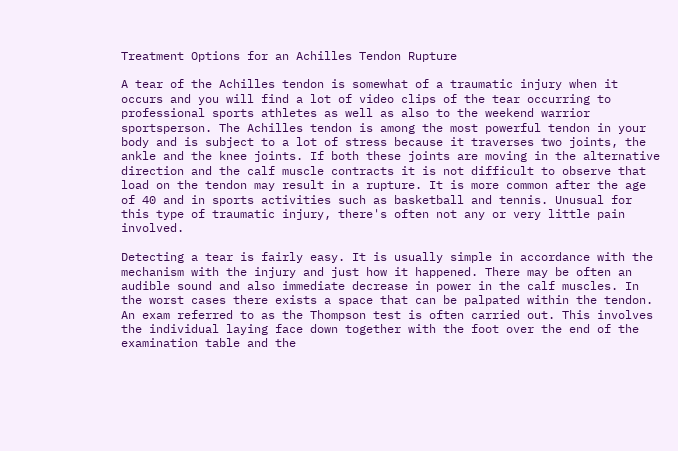Treatment Options for an Achilles Tendon Rupture

A tear of the Achilles tendon is somewhat of a traumatic injury when it occurs and you will find a lot of video clips of the tear occurring to professional sports athletes as well as also to the weekend warrior sportsperson. The Achilles tendon is among the most powerful tendon in your body and is subject to a lot of stress because it traverses two joints, the ankle and the knee joints. If both these joints are moving in the alternative direction and the calf muscle contracts it is not difficult to observe that load on the tendon may result in a rupture. It is more common after the age of 40 and in sports activities such as basketball and tennis. Unusual for this type of traumatic injury, there's often not any or very little pain involved.

Detecting a tear is fairly easy. It is usually simple in accordance with the mechanism with the injury and just how it happened. There may be often an audible sound and also immediate decrease in power in the calf muscles. In the worst cases there exists a space that can be palpated within the tendon. An exam referred to as the Thompson test is often carried out. This involves the individual laying face down together with the foot over the end of the examination table and the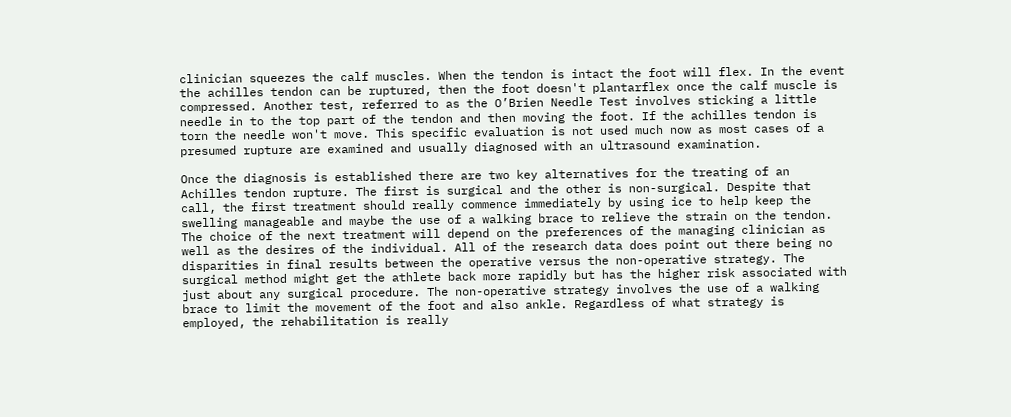clinician squeezes the calf muscles. When the tendon is intact the foot will flex. In the event the achilles tendon can be ruptured, then the foot doesn't plantarflex once the calf muscle is compressed. Another test, referred to as the O’Brien Needle Test involves sticking a little needle in to the top part of the tendon and then moving the foot. If the achilles tendon is torn the needle won't move. This specific evaluation is not used much now as most cases of a presumed rupture are examined and usually diagnosed with an ultrasound examination.

Once the diagnosis is established there are two key alternatives for the treating of an Achilles tendon rupture. The first is surgical and the other is non-surgical. Despite that call, the first treatment should really commence immediately by using ice to help keep the swelling manageable and maybe the use of a walking brace to relieve the strain on the tendon. The choice of the next treatment will depend on the preferences of the managing clinician as well as the desires of the individual. All of the research data does point out there being no disparities in final results between the operative versus the non-operative strategy. The surgical method might get the athlete back more rapidly but has the higher risk associated with just about any surgical procedure. The non-operative strategy involves the use of a walking brace to limit the movement of the foot and also ankle. Regardless of what strategy is employed, the rehabilitation is really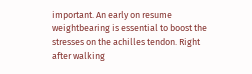important. An early on resume weightbearing is essential to boost the stresses on the achilles tendon. Right after walking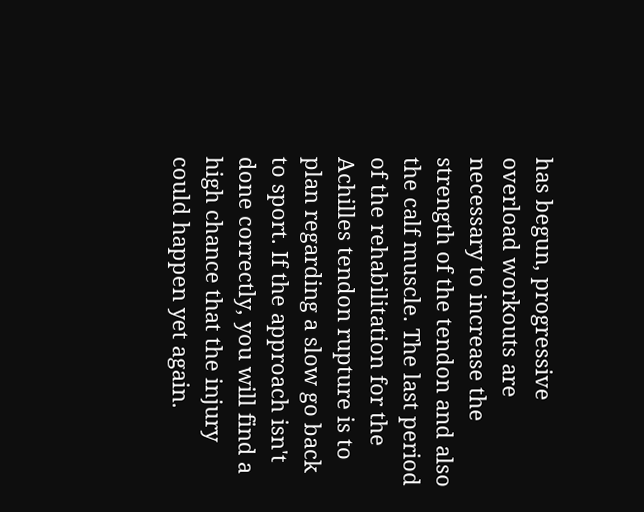has begun, progressive overload workouts are necessary to increase the strength of the tendon and also the calf muscle. The last period of the rehabilitation for the Achilles tendon rupture is to plan regarding a slow go back to sport. If the approach isn't done correctly, you will find a high chance that the injury could happen yet again.